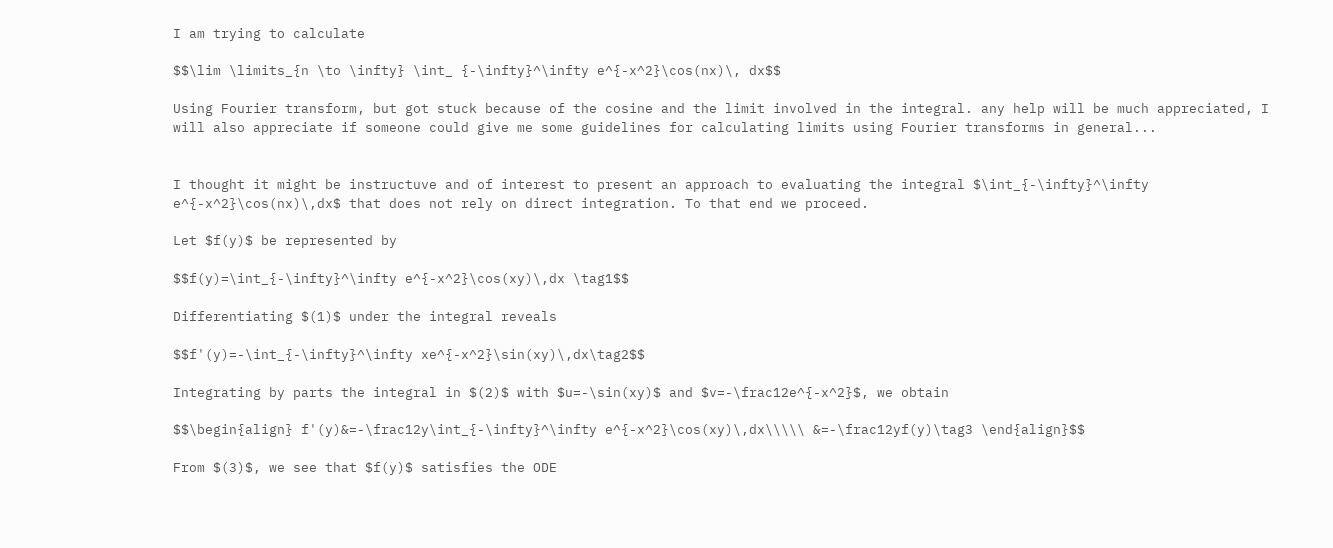I am trying to calculate

$$\lim \limits_{n \to \infty} \int_ {-\infty}^\infty e^{-x^2}\cos(nx)\, dx$$

Using Fourier transform, but got stuck because of the cosine and the limit involved in the integral. any help will be much appreciated, I will also appreciate if someone could give me some guidelines for calculating limits using Fourier transforms in general...


I thought it might be instructuve and of interest to present an approach to evaluating the integral $\int_{-\infty}^\infty e^{-x^2}\cos(nx)\,dx$ that does not rely on direct integration. To that end we proceed.

Let $f(y)$ be represented by

$$f(y)=\int_{-\infty}^\infty e^{-x^2}\cos(xy)\,dx \tag1$$

Differentiating $(1)$ under the integral reveals

$$f'(y)=-\int_{-\infty}^\infty xe^{-x^2}\sin(xy)\,dx\tag2$$

Integrating by parts the integral in $(2)$ with $u=-\sin(xy)$ and $v=-\frac12e^{-x^2}$, we obtain

$$\begin{align} f'(y)&=-\frac12y\int_{-\infty}^\infty e^{-x^2}\cos(xy)\,dx\\\\\ &=-\frac12yf(y)\tag3 \end{align}$$

From $(3)$, we see that $f(y)$ satisfies the ODE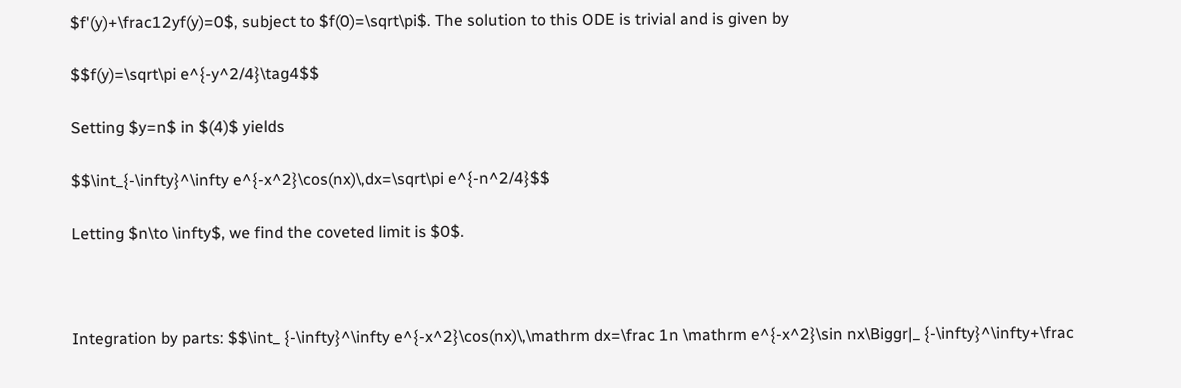$f'(y)+\frac12yf(y)=0$, subject to $f(0)=\sqrt\pi$. The solution to this ODE is trivial and is given by

$$f(y)=\sqrt\pi e^{-y^2/4}\tag4$$

Setting $y=n$ in $(4)$ yields

$$\int_{-\infty}^\infty e^{-x^2}\cos(nx)\,dx=\sqrt\pi e^{-n^2/4}$$

Letting $n\to \infty$, we find the coveted limit is $0$.



Integration by parts: $$\int_ {-\infty}^\infty e^{-x^2}\cos(nx)\,\mathrm dx=\frac 1n \mathrm e^{-x^2}\sin nx\Biggr|_ {-\infty}^\infty+\frac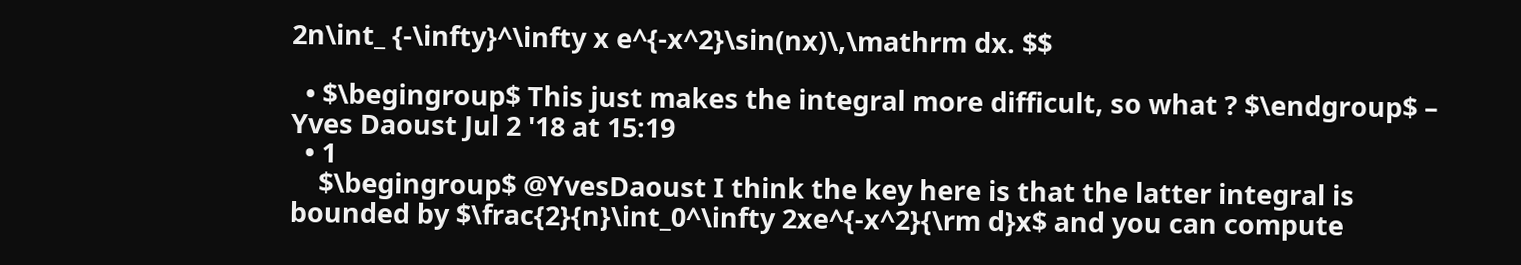2n\int_ {-\infty}^\infty x e^{-x^2}\sin(nx)\,\mathrm dx. $$

  • $\begingroup$ This just makes the integral more difficult, so what ? $\endgroup$ – Yves Daoust Jul 2 '18 at 15:19
  • 1
    $\begingroup$ @YvesDaoust I think the key here is that the latter integral is bounded by $\frac{2}{n}\int_0^\infty 2xe^{-x^2}{\rm d}x$ and you can compute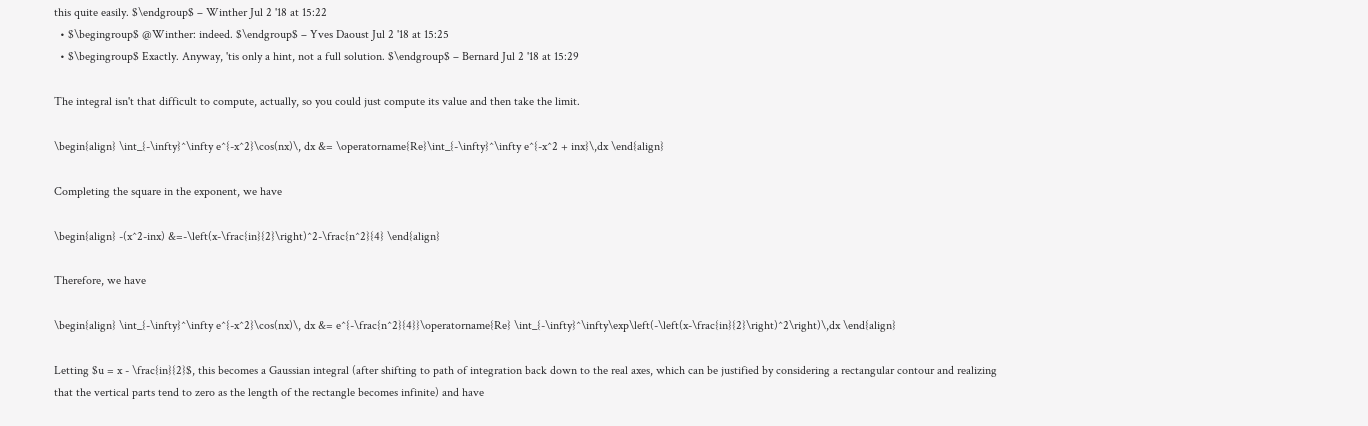this quite easily. $\endgroup$ – Winther Jul 2 '18 at 15:22
  • $\begingroup$ @Winther: indeed. $\endgroup$ – Yves Daoust Jul 2 '18 at 15:25
  • $\begingroup$ Exactly. Anyway, 'tis only a hint, not a full solution. $\endgroup$ – Bernard Jul 2 '18 at 15:29

The integral isn't that difficult to compute, actually, so you could just compute its value and then take the limit.

\begin{align} \int_{-\infty}^\infty e^{-x^2}\cos(nx)\, dx &= \operatorname{Re}\int_{-\infty}^\infty e^{-x^2 + inx}\,dx \end{align}

Completing the square in the exponent, we have

\begin{align} -(x^2-inx) &=-\left(x-\frac{in}{2}\right)^2-\frac{n^2}{4} \end{align}

Therefore, we have

\begin{align} \int_{-\infty}^\infty e^{-x^2}\cos(nx)\, dx &= e^{-\frac{n^2}{4}}\operatorname{Re} \int_{-\infty}^\infty\exp\left(-\left(x-\frac{in}{2}\right)^2\right)\,dx \end{align}

Letting $u = x - \frac{in}{2}$, this becomes a Gaussian integral (after shifting to path of integration back down to the real axes, which can be justified by considering a rectangular contour and realizing that the vertical parts tend to zero as the length of the rectangle becomes infinite) and have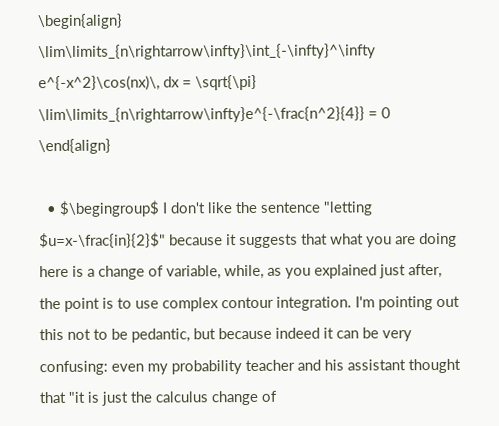\begin{align} \lim\limits_{n\rightarrow\infty}\int_{-\infty}^\infty e^{-x^2}\cos(nx)\, dx = \sqrt{\pi} \lim\limits_{n\rightarrow\infty}e^{-\frac{n^2}{4}} = 0 \end{align}

  • $\begingroup$ I don't like the sentence "letting $u=x-\frac{in}{2}$" because it suggests that what you are doing here is a change of variable, while, as you explained just after, the point is to use complex contour integration. I'm pointing out this not to be pedantic, but because indeed it can be very confusing: even my probability teacher and his assistant thought that "it is just the calculus change of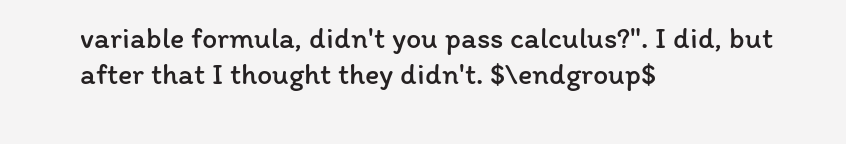variable formula, didn't you pass calculus?". I did, but after that I thought they didn't. $\endgroup$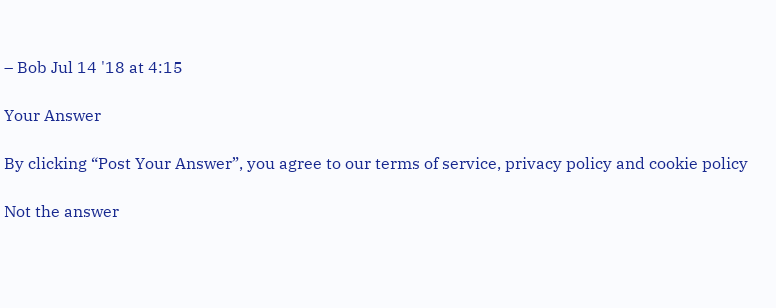– Bob Jul 14 '18 at 4:15

Your Answer

By clicking “Post Your Answer”, you agree to our terms of service, privacy policy and cookie policy

Not the answer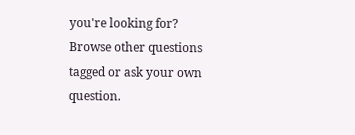you're looking for? Browse other questions tagged or ask your own question.